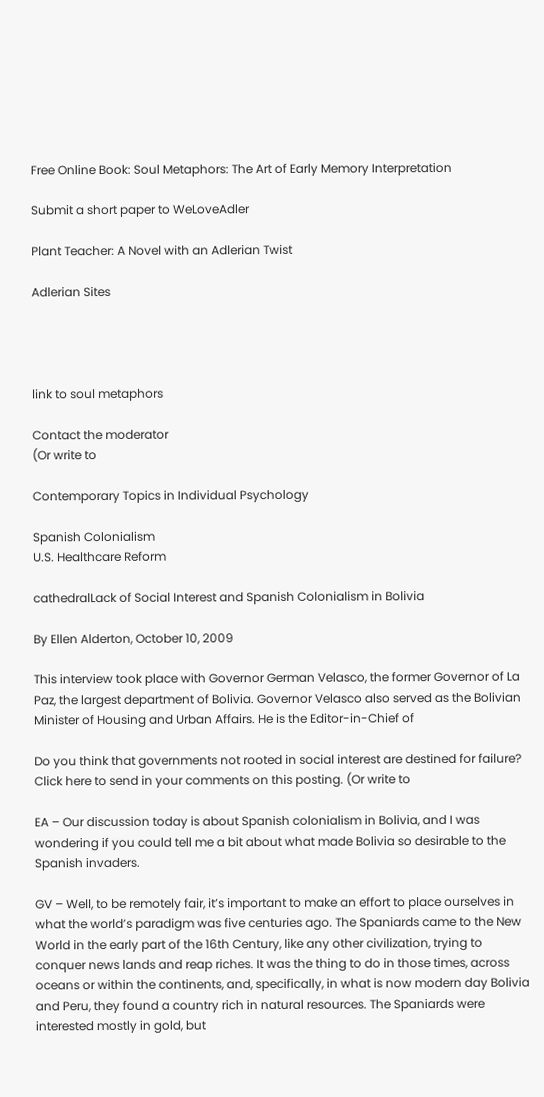Free Online Book: Soul Metaphors: The Art of Early Memory Interpretation

Submit a short paper to WeLoveAdler

Plant Teacher: A Novel with an Adlerian Twist

Adlerian Sites




link to soul metaphors

Contact the moderator
(Or write to

Contemporary Topics in Individual Psychology

Spanish Colonialism
U.S. Healthcare Reform

cathedralLack of Social Interest and Spanish Colonialism in Bolivia

By Ellen Alderton, October 10, 2009

This interview took place with Governor German Velasco, the former Governor of La Paz, the largest department of Bolivia. Governor Velasco also served as the Bolivian Minister of Housing and Urban Affairs. He is the Editor-in-Chief of

Do you think that governments not rooted in social interest are destined for failure? Click here to send in your comments on this posting. (Or write to

EA – Our discussion today is about Spanish colonialism in Bolivia, and I was wondering if you could tell me a bit about what made Bolivia so desirable to the Spanish invaders.

GV – Well, to be remotely fair, it’s important to make an effort to place ourselves in what the world’s paradigm was five centuries ago. The Spaniards came to the New World in the early part of the 16th Century, like any other civilization, trying to conquer news lands and reap riches. It was the thing to do in those times, across oceans or within the continents, and, specifically, in what is now modern day Bolivia and Peru, they found a country rich in natural resources. The Spaniards were interested mostly in gold, but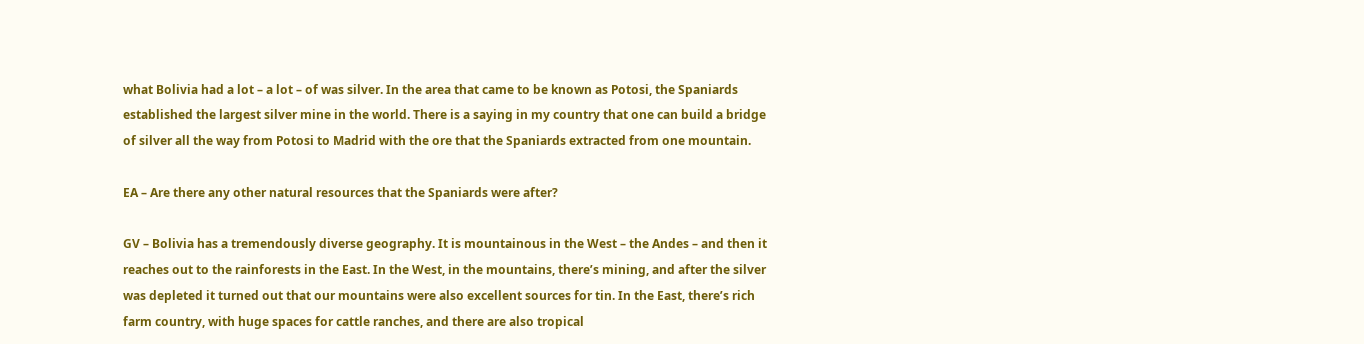what Bolivia had a lot – a lot – of was silver. In the area that came to be known as Potosi, the Spaniards established the largest silver mine in the world. There is a saying in my country that one can build a bridge of silver all the way from Potosi to Madrid with the ore that the Spaniards extracted from one mountain.

EA – Are there any other natural resources that the Spaniards were after?

GV – Bolivia has a tremendously diverse geography. It is mountainous in the West – the Andes – and then it reaches out to the rainforests in the East. In the West, in the mountains, there’s mining, and after the silver was depleted it turned out that our mountains were also excellent sources for tin. In the East, there’s rich farm country, with huge spaces for cattle ranches, and there are also tropical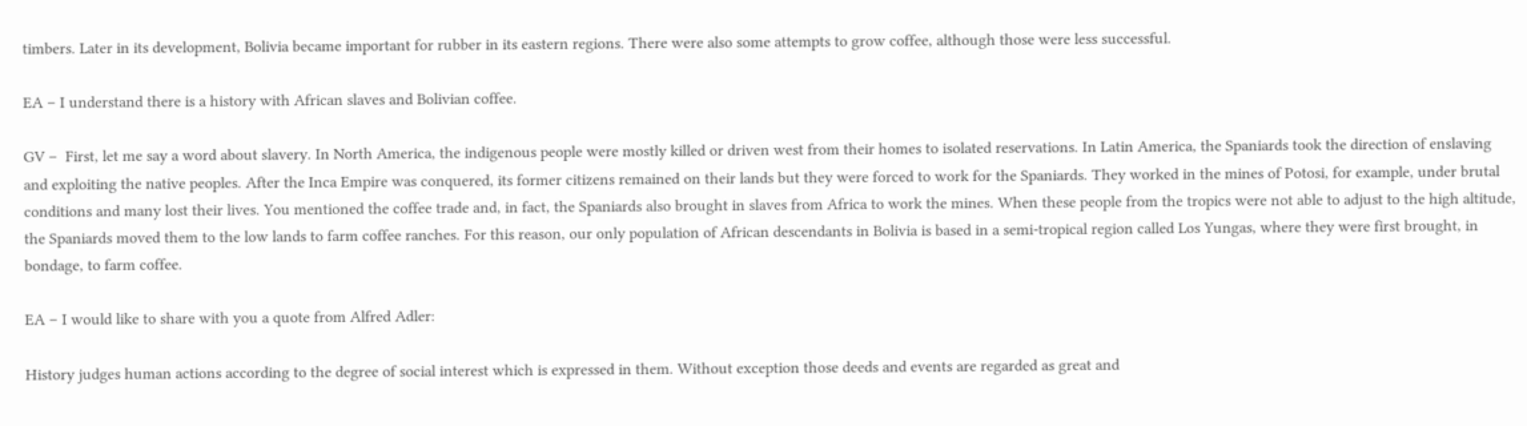timbers. Later in its development, Bolivia became important for rubber in its eastern regions. There were also some attempts to grow coffee, although those were less successful.

EA – I understand there is a history with African slaves and Bolivian coffee.

GV –  First, let me say a word about slavery. In North America, the indigenous people were mostly killed or driven west from their homes to isolated reservations. In Latin America, the Spaniards took the direction of enslaving and exploiting the native peoples. After the Inca Empire was conquered, its former citizens remained on their lands but they were forced to work for the Spaniards. They worked in the mines of Potosi, for example, under brutal conditions and many lost their lives. You mentioned the coffee trade and, in fact, the Spaniards also brought in slaves from Africa to work the mines. When these people from the tropics were not able to adjust to the high altitude, the Spaniards moved them to the low lands to farm coffee ranches. For this reason, our only population of African descendants in Bolivia is based in a semi-tropical region called Los Yungas, where they were first brought, in bondage, to farm coffee.

EA – I would like to share with you a quote from Alfred Adler:

History judges human actions according to the degree of social interest which is expressed in them. Without exception those deeds and events are regarded as great and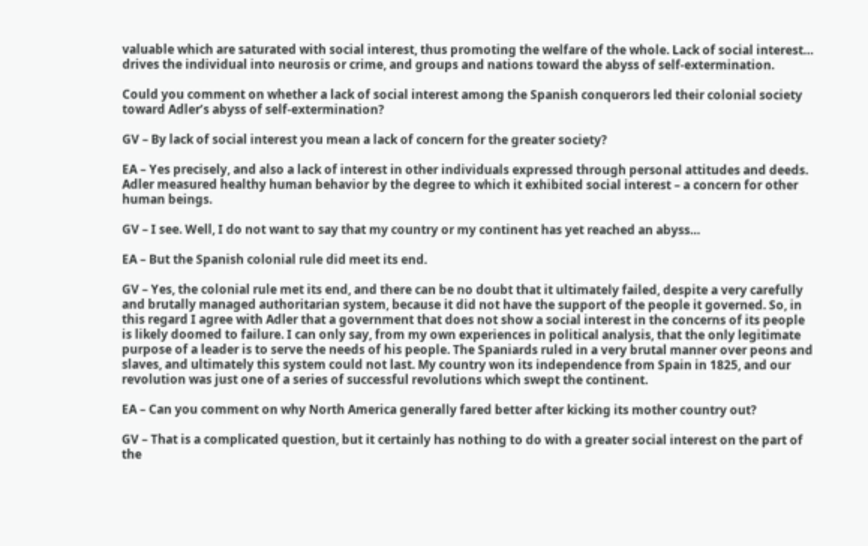valuable which are saturated with social interest, thus promoting the welfare of the whole. Lack of social interest… drives the individual into neurosis or crime, and groups and nations toward the abyss of self-extermination.

Could you comment on whether a lack of social interest among the Spanish conquerors led their colonial society toward Adler’s abyss of self-extermination?

GV – By lack of social interest you mean a lack of concern for the greater society?

EA – Yes precisely, and also a lack of interest in other individuals expressed through personal attitudes and deeds. Adler measured healthy human behavior by the degree to which it exhibited social interest – a concern for other human beings.

GV – I see. Well, I do not want to say that my country or my continent has yet reached an abyss…

EA – But the Spanish colonial rule did meet its end.

GV – Yes, the colonial rule met its end, and there can be no doubt that it ultimately failed, despite a very carefully and brutally managed authoritarian system, because it did not have the support of the people it governed. So, in this regard I agree with Adler that a government that does not show a social interest in the concerns of its people is likely doomed to failure. I can only say, from my own experiences in political analysis, that the only legitimate purpose of a leader is to serve the needs of his people. The Spaniards ruled in a very brutal manner over peons and slaves, and ultimately this system could not last. My country won its independence from Spain in 1825, and our revolution was just one of a series of successful revolutions which swept the continent.

EA – Can you comment on why North America generally fared better after kicking its mother country out?

GV – That is a complicated question, but it certainly has nothing to do with a greater social interest on the part of the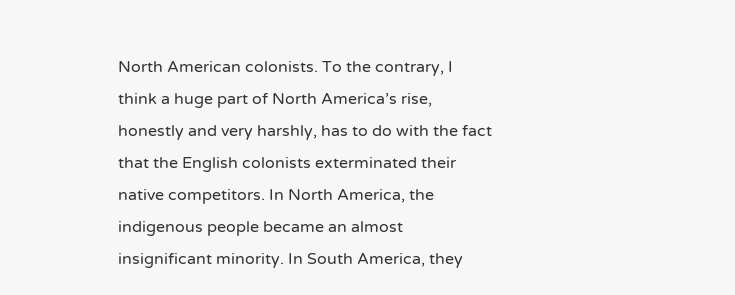North American colonists. To the contrary, I think a huge part of North America’s rise, honestly and very harshly, has to do with the fact that the English colonists exterminated their native competitors. In North America, the indigenous people became an almost insignificant minority. In South America, they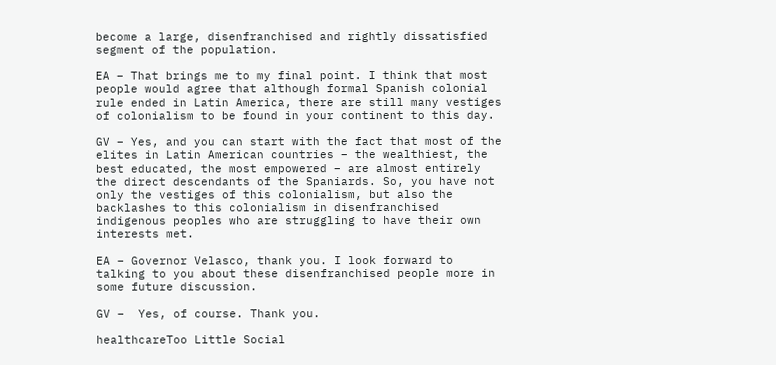become a large, disenfranchised and rightly dissatisfied segment of the population.

EA – That brings me to my final point. I think that most people would agree that although formal Spanish colonial rule ended in Latin America, there are still many vestiges of colonialism to be found in your continent to this day.

GV – Yes, and you can start with the fact that most of the elites in Latin American countries – the wealthiest, the best educated, the most empowered – are almost entirely the direct descendants of the Spaniards. So, you have not only the vestiges of this colonialism, but also the backlashes to this colonialism in disenfranchised indigenous peoples who are struggling to have their own interests met.

EA – Governor Velasco, thank you. I look forward to talking to you about these disenfranchised people more in some future discussion.

GV –  Yes, of course. Thank you.

healthcareToo Little Social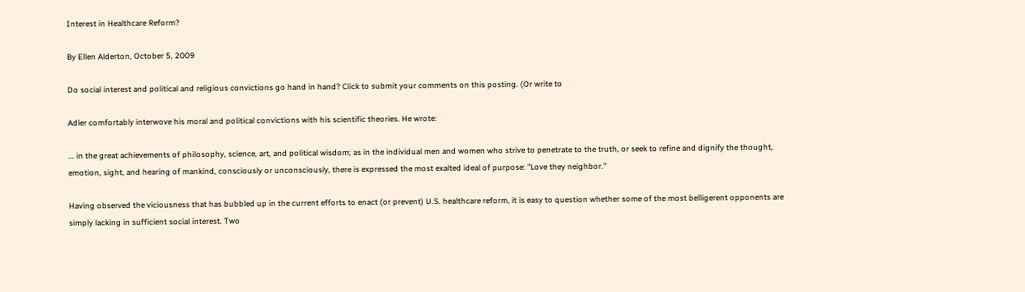Interest in Healthcare Reform?

By Ellen Alderton, October 5, 2009

Do social interest and political and religious convictions go hand in hand? Click to submit your comments on this posting. (Or write to

Adler comfortably interwove his moral and political convictions with his scientific theories. He wrote:

... in the great achievements of philosophy, science, art, and political wisdom; as in the individual men and women who strive to penetrate to the truth, or seek to refine and dignify the thought, emotion, sight, and hearing of mankind, consciously or unconsciously, there is expressed the most exalted ideal of purpose: "Love they neighbor."

Having observed the viciousness that has bubbled up in the current efforts to enact (or prevent) U.S. healthcare reform, it is easy to question whether some of the most belligerent opponents are simply lacking in sufficient social interest. Two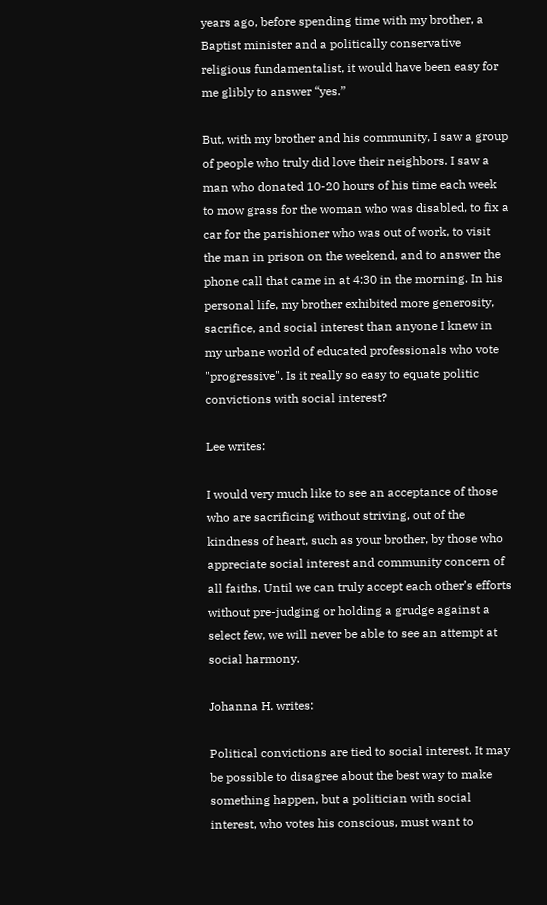years ago, before spending time with my brother, a Baptist minister and a politically conservative religious fundamentalist, it would have been easy for me glibly to answer “yes.”

But, with my brother and his community, I saw a group of people who truly did love their neighbors. I saw a man who donated 10-20 hours of his time each week to mow grass for the woman who was disabled, to fix a car for the parishioner who was out of work, to visit the man in prison on the weekend, and to answer the phone call that came in at 4:30 in the morning. In his personal life, my brother exhibited more generosity, sacrifice, and social interest than anyone I knew in my urbane world of educated professionals who vote "progressive". Is it really so easy to equate politic convictions with social interest?

Lee writes:

I would very much like to see an acceptance of those who are sacrificing without striving, out of the kindness of heart, such as your brother, by those who appreciate social interest and community concern of all faiths. Until we can truly accept each other’s efforts without pre-judging or holding a grudge against a select few, we will never be able to see an attempt at social harmony.

Johanna H. writes:

Political convictions are tied to social interest. It may be possible to disagree about the best way to make something happen, but a politician with social interest, who votes his conscious, must want to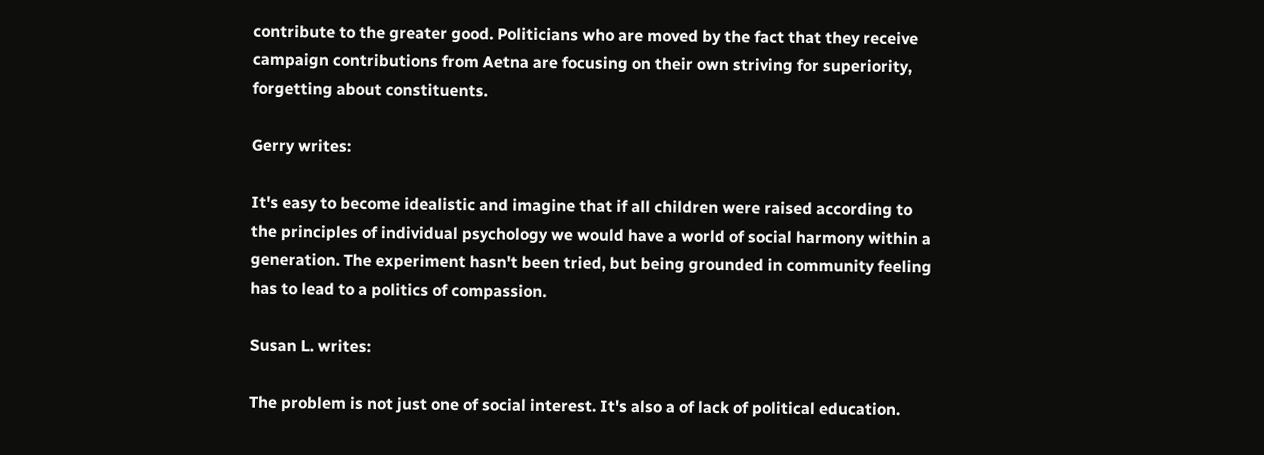contribute to the greater good. Politicians who are moved by the fact that they receive campaign contributions from Aetna are focusing on their own striving for superiority, forgetting about constituents.

Gerry writes:

It's easy to become idealistic and imagine that if all children were raised according to the principles of individual psychology we would have a world of social harmony within a generation. The experiment hasn't been tried, but being grounded in community feeling has to lead to a politics of compassion.

Susan L. writes:

The problem is not just one of social interest. It's also a of lack of political education.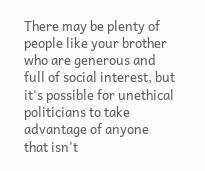There may be plenty of people like your brother who are generous and full of social interest, but it's possible for unethical politicians to take advantage of anyone that isn't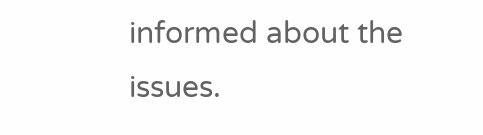informed about the issues.